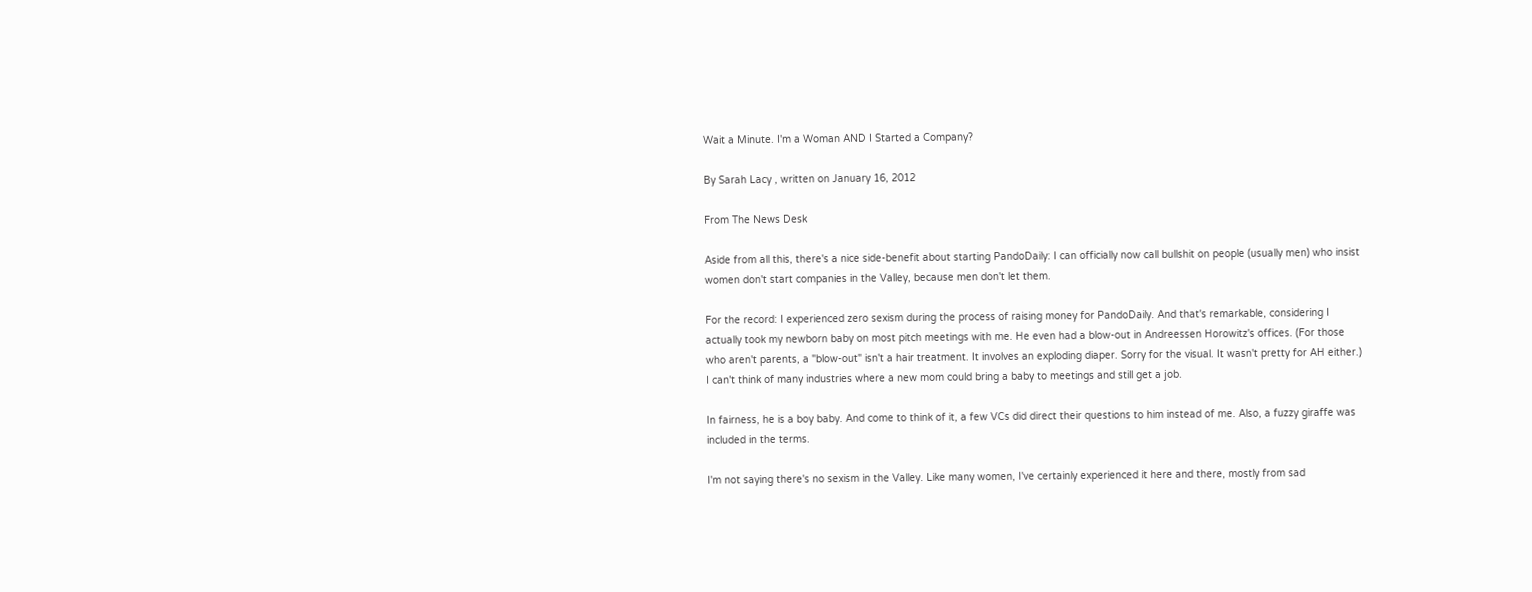Wait a Minute. I'm a Woman AND I Started a Company?

By Sarah Lacy , written on January 16, 2012

From The News Desk

Aside from all this, there's a nice side-benefit about starting PandoDaily: I can officially now call bullshit on people (usually men) who insist women don't start companies in the Valley, because men don't let them.

For the record: I experienced zero sexism during the process of raising money for PandoDaily. And that's remarkable, considering I actually took my newborn baby on most pitch meetings with me. He even had a blow-out in Andreessen Horowitz's offices. (For those who aren't parents, a "blow-out" isn't a hair treatment. It involves an exploding diaper. Sorry for the visual. It wasn't pretty for AH either.) I can't think of many industries where a new mom could bring a baby to meetings and still get a job.

In fairness, he is a boy baby. And come to think of it, a few VCs did direct their questions to him instead of me. Also, a fuzzy giraffe was included in the terms.

I'm not saying there's no sexism in the Valley. Like many women, I've certainly experienced it here and there, mostly from sad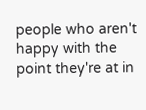people who aren't happy with the point they're at in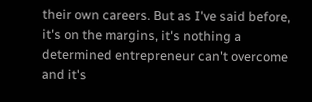their own careers. But as I've said before, it's on the margins, it's nothing a determined entrepreneur can't overcome and it's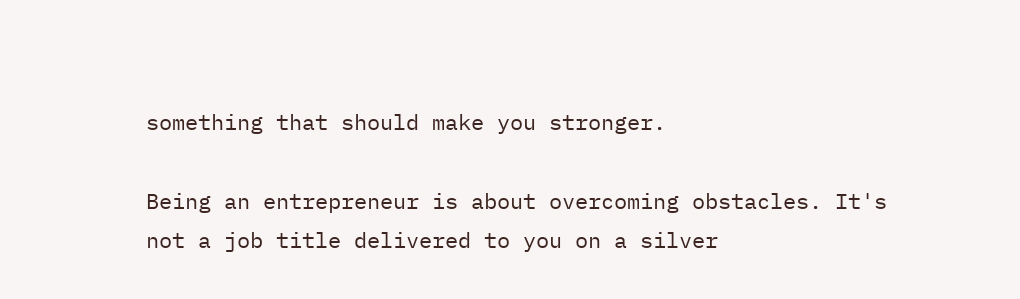something that should make you stronger.

Being an entrepreneur is about overcoming obstacles. It's not a job title delivered to you on a silver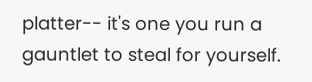platter-- it's one you run a gauntlet to steal for yourself.